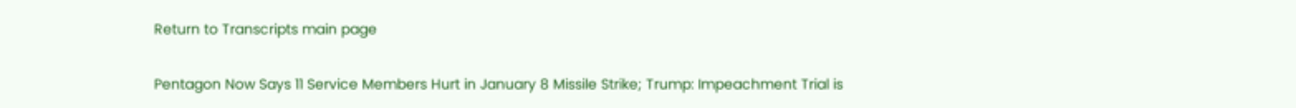Return to Transcripts main page


Pentagon Now Says 11 Service Members Hurt in January 8 Missile Strike; Trump: Impeachment Trial is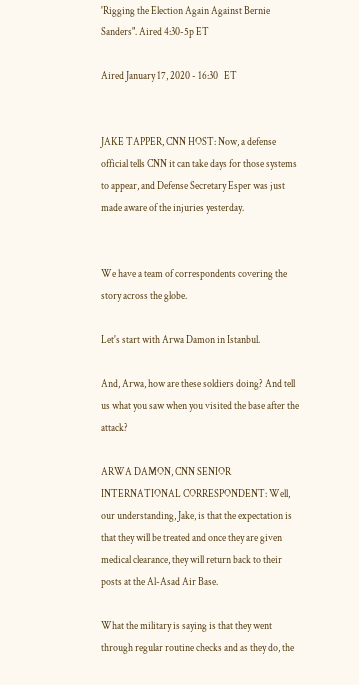'Rigging the Election Again Against Bernie Sanders". Aired 4:30-5p ET

Aired January 17, 2020 - 16:30   ET


JAKE TAPPER, CNN HOST: Now, a defense official tells CNN it can take days for those systems to appear, and Defense Secretary Esper was just made aware of the injuries yesterday.


We have a team of correspondents covering the story across the globe.

Let's start with Arwa Damon in Istanbul.

And, Arwa, how are these soldiers doing? And tell us what you saw when you visited the base after the attack?

ARWA DAMON, CNN SENIOR INTERNATIONAL CORRESPONDENT: Well, our understanding, Jake, is that the expectation is that they will be treated and once they are given medical clearance, they will return back to their posts at the Al-Asad Air Base.

What the military is saying is that they went through regular routine checks and as they do, the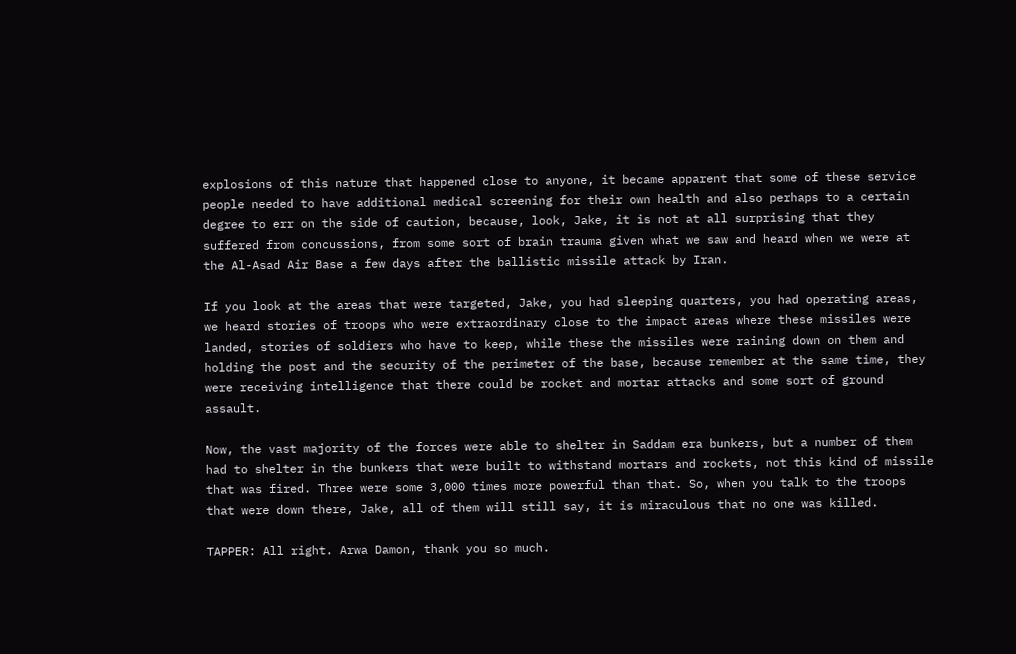explosions of this nature that happened close to anyone, it became apparent that some of these service people needed to have additional medical screening for their own health and also perhaps to a certain degree to err on the side of caution, because, look, Jake, it is not at all surprising that they suffered from concussions, from some sort of brain trauma given what we saw and heard when we were at the Al-Asad Air Base a few days after the ballistic missile attack by Iran.

If you look at the areas that were targeted, Jake, you had sleeping quarters, you had operating areas, we heard stories of troops who were extraordinary close to the impact areas where these missiles were landed, stories of soldiers who have to keep, while these the missiles were raining down on them and holding the post and the security of the perimeter of the base, because remember at the same time, they were receiving intelligence that there could be rocket and mortar attacks and some sort of ground assault.

Now, the vast majority of the forces were able to shelter in Saddam era bunkers, but a number of them had to shelter in the bunkers that were built to withstand mortars and rockets, not this kind of missile that was fired. Three were some 3,000 times more powerful than that. So, when you talk to the troops that were down there, Jake, all of them will still say, it is miraculous that no one was killed.

TAPPER: All right. Arwa Damon, thank you so much.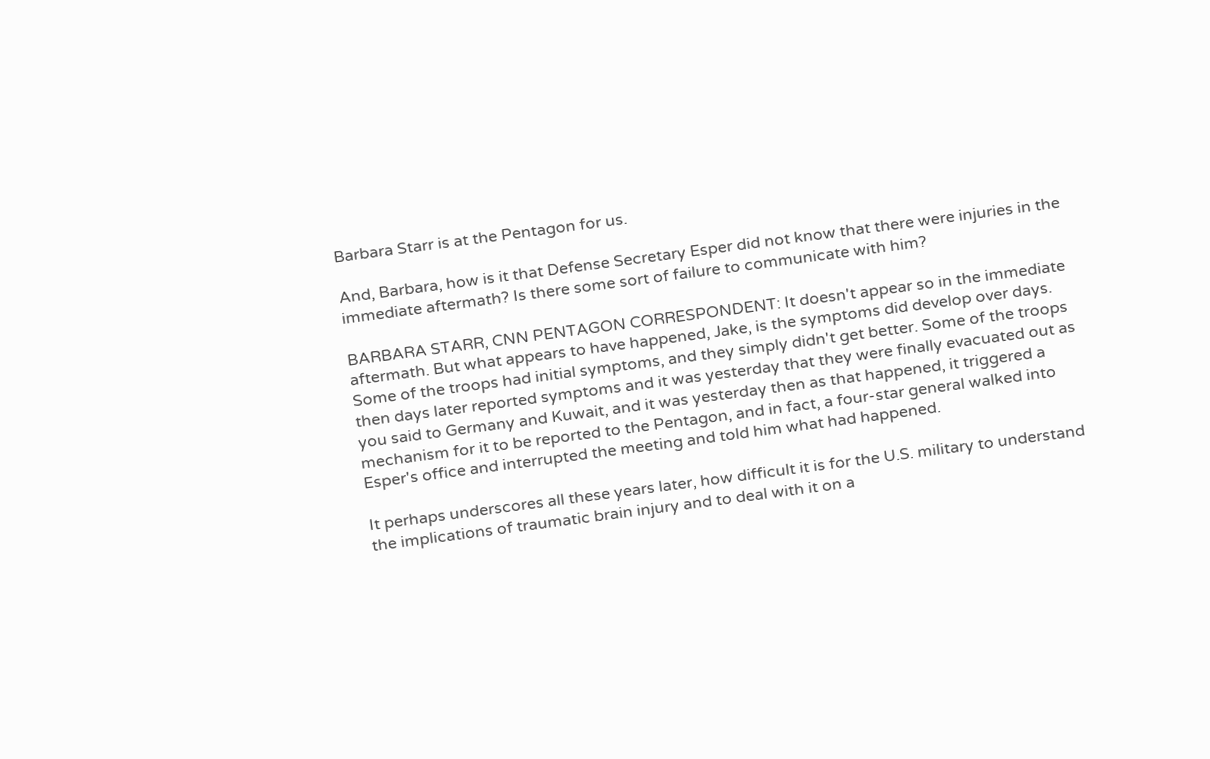Barbara Starr is at the Pentagon for us.

And, Barbara, how is it that Defense Secretary Esper did not know that there were injuries in the immediate aftermath? Is there some sort of failure to communicate with him?

BARBARA STARR, CNN PENTAGON CORRESPONDENT: It doesn't appear so in the immediate aftermath. But what appears to have happened, Jake, is the symptoms did develop over days. Some of the troops had initial symptoms, and they simply didn't get better. Some of the troops then days later reported symptoms and it was yesterday that they were finally evacuated out as you said to Germany and Kuwait, and it was yesterday then as that happened, it triggered a mechanism for it to be reported to the Pentagon, and in fact, a four-star general walked into Esper's office and interrupted the meeting and told him what had happened.

It perhaps underscores all these years later, how difficult it is for the U.S. military to understand the implications of traumatic brain injury and to deal with it on a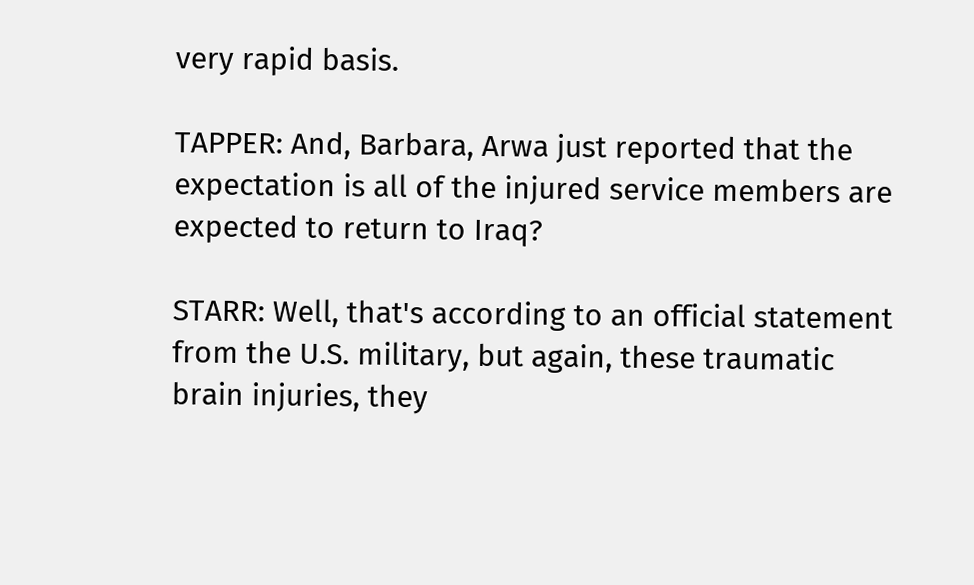very rapid basis.

TAPPER: And, Barbara, Arwa just reported that the expectation is all of the injured service members are expected to return to Iraq?

STARR: Well, that's according to an official statement from the U.S. military, but again, these traumatic brain injuries, they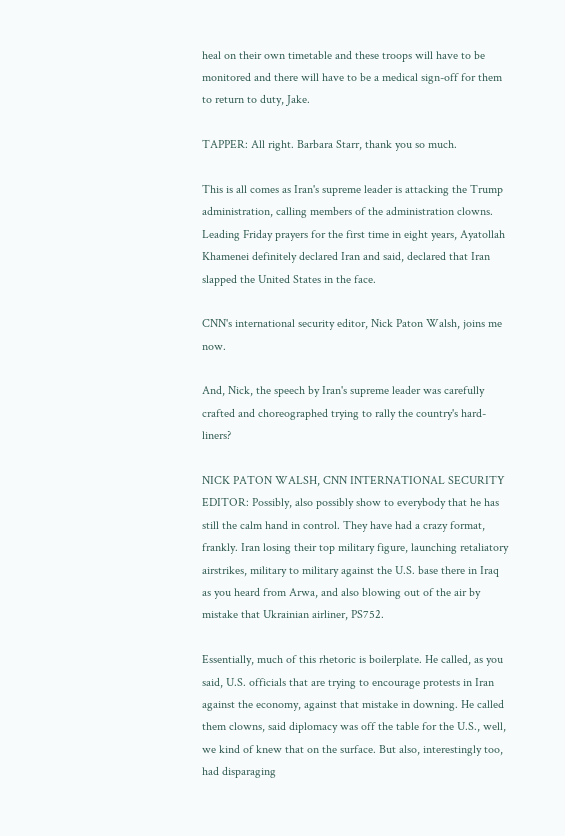heal on their own timetable and these troops will have to be monitored and there will have to be a medical sign-off for them to return to duty, Jake.

TAPPER: All right. Barbara Starr, thank you so much.

This is all comes as Iran's supreme leader is attacking the Trump administration, calling members of the administration clowns. Leading Friday prayers for the first time in eight years, Ayatollah Khamenei definitely declared Iran and said, declared that Iran slapped the United States in the face.

CNN's international security editor, Nick Paton Walsh, joins me now.

And, Nick, the speech by Iran's supreme leader was carefully crafted and choreographed trying to rally the country's hard-liners?

NICK PATON WALSH, CNN INTERNATIONAL SECURITY EDITOR: Possibly, also possibly show to everybody that he has still the calm hand in control. They have had a crazy format, frankly. Iran losing their top military figure, launching retaliatory airstrikes, military to military against the U.S. base there in Iraq as you heard from Arwa, and also blowing out of the air by mistake that Ukrainian airliner, PS752.

Essentially, much of this rhetoric is boilerplate. He called, as you said, U.S. officials that are trying to encourage protests in Iran against the economy, against that mistake in downing. He called them clowns, said diplomacy was off the table for the U.S., well, we kind of knew that on the surface. But also, interestingly too, had disparaging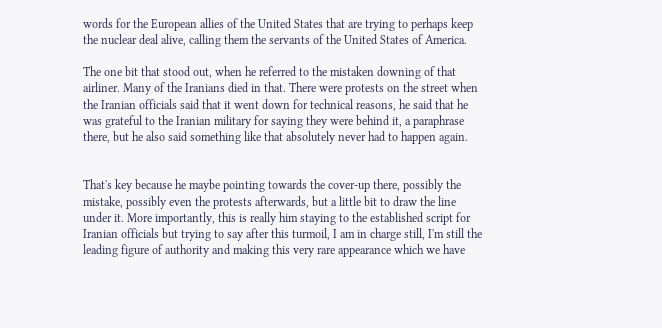words for the European allies of the United States that are trying to perhaps keep the nuclear deal alive, calling them the servants of the United States of America.

The one bit that stood out, when he referred to the mistaken downing of that airliner. Many of the Iranians died in that. There were protests on the street when the Iranian officials said that it went down for technical reasons, he said that he was grateful to the Iranian military for saying they were behind it, a paraphrase there, but he also said something like that absolutely never had to happen again.


That's key because he maybe pointing towards the cover-up there, possibly the mistake, possibly even the protests afterwards, but a little bit to draw the line under it. More importantly, this is really him staying to the established script for Iranian officials but trying to say after this turmoil, I am in charge still, I'm still the leading figure of authority and making this very rare appearance which we have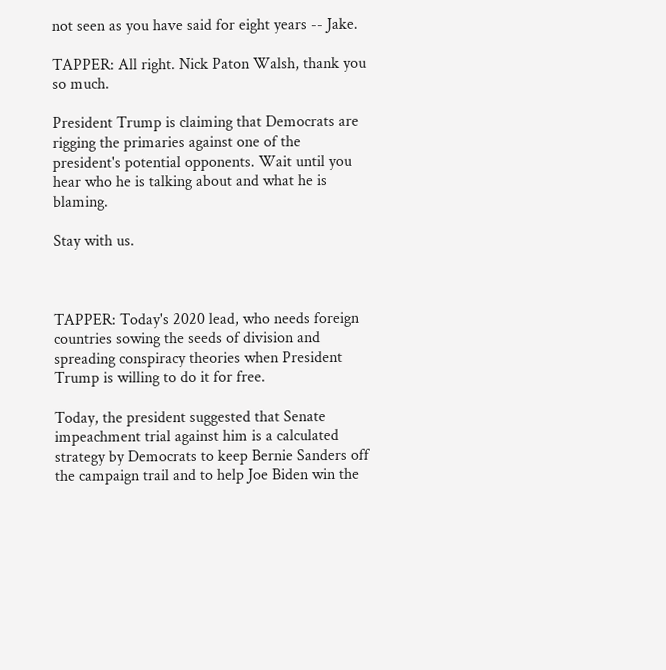not seen as you have said for eight years -- Jake.

TAPPER: All right. Nick Paton Walsh, thank you so much.

President Trump is claiming that Democrats are rigging the primaries against one of the president's potential opponents. Wait until you hear who he is talking about and what he is blaming.

Stay with us.



TAPPER: Today's 2020 lead, who needs foreign countries sowing the seeds of division and spreading conspiracy theories when President Trump is willing to do it for free.

Today, the president suggested that Senate impeachment trial against him is a calculated strategy by Democrats to keep Bernie Sanders off the campaign trail and to help Joe Biden win the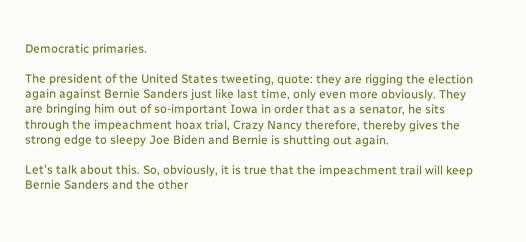Democratic primaries.

The president of the United States tweeting, quote: they are rigging the election again against Bernie Sanders just like last time, only even more obviously. They are bringing him out of so-important Iowa in order that as a senator, he sits through the impeachment hoax trial, Crazy Nancy therefore, thereby gives the strong edge to sleepy Joe Biden and Bernie is shutting out again.

Let's talk about this. So, obviously, it is true that the impeachment trail will keep Bernie Sanders and the other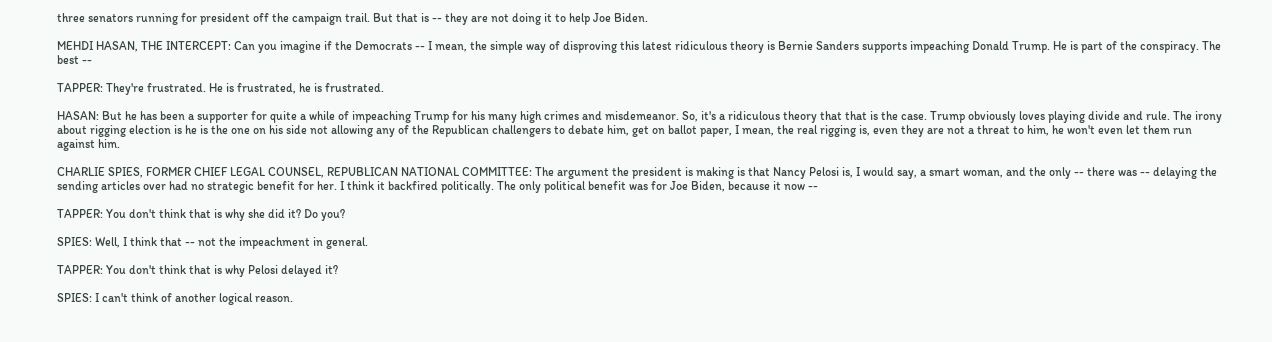three senators running for president off the campaign trail. But that is -- they are not doing it to help Joe Biden.

MEHDI HASAN, THE INTERCEPT: Can you imagine if the Democrats -- I mean, the simple way of disproving this latest ridiculous theory is Bernie Sanders supports impeaching Donald Trump. He is part of the conspiracy. The best --

TAPPER: They're frustrated. He is frustrated, he is frustrated.

HASAN: But he has been a supporter for quite a while of impeaching Trump for his many high crimes and misdemeanor. So, it's a ridiculous theory that that is the case. Trump obviously loves playing divide and rule. The irony about rigging election is he is the one on his side not allowing any of the Republican challengers to debate him, get on ballot paper, I mean, the real rigging is, even they are not a threat to him, he won't even let them run against him.

CHARLIE SPIES, FORMER CHIEF LEGAL COUNSEL, REPUBLICAN NATIONAL COMMITTEE: The argument the president is making is that Nancy Pelosi is, I would say, a smart woman, and the only -- there was -- delaying the sending articles over had no strategic benefit for her. I think it backfired politically. The only political benefit was for Joe Biden, because it now --

TAPPER: You don't think that is why she did it? Do you?

SPIES: Well, I think that -- not the impeachment in general.

TAPPER: You don't think that is why Pelosi delayed it?

SPIES: I can't think of another logical reason.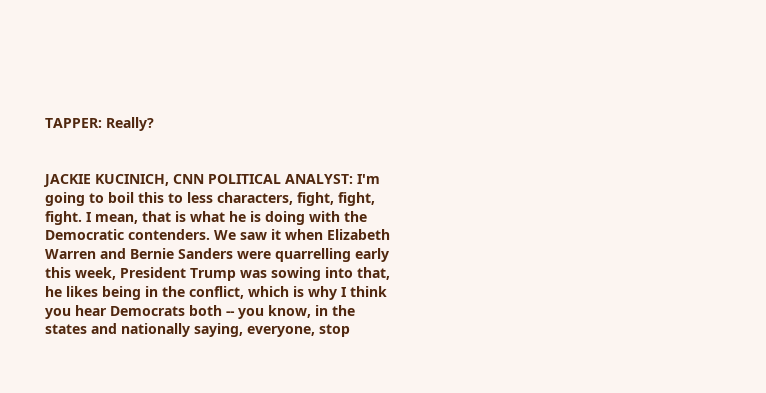TAPPER: Really?


JACKIE KUCINICH, CNN POLITICAL ANALYST: I'm going to boil this to less characters, fight, fight, fight. I mean, that is what he is doing with the Democratic contenders. We saw it when Elizabeth Warren and Bernie Sanders were quarrelling early this week, President Trump was sowing into that, he likes being in the conflict, which is why I think you hear Democrats both -- you know, in the states and nationally saying, everyone, stop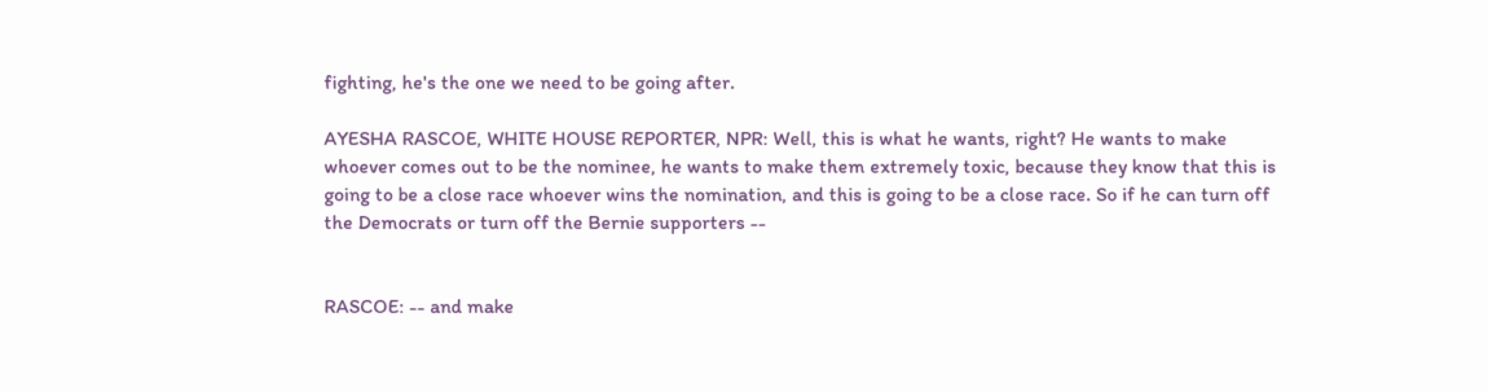fighting, he's the one we need to be going after.

AYESHA RASCOE, WHITE HOUSE REPORTER, NPR: Well, this is what he wants, right? He wants to make whoever comes out to be the nominee, he wants to make them extremely toxic, because they know that this is going to be a close race whoever wins the nomination, and this is going to be a close race. So if he can turn off the Democrats or turn off the Bernie supporters --


RASCOE: -- and make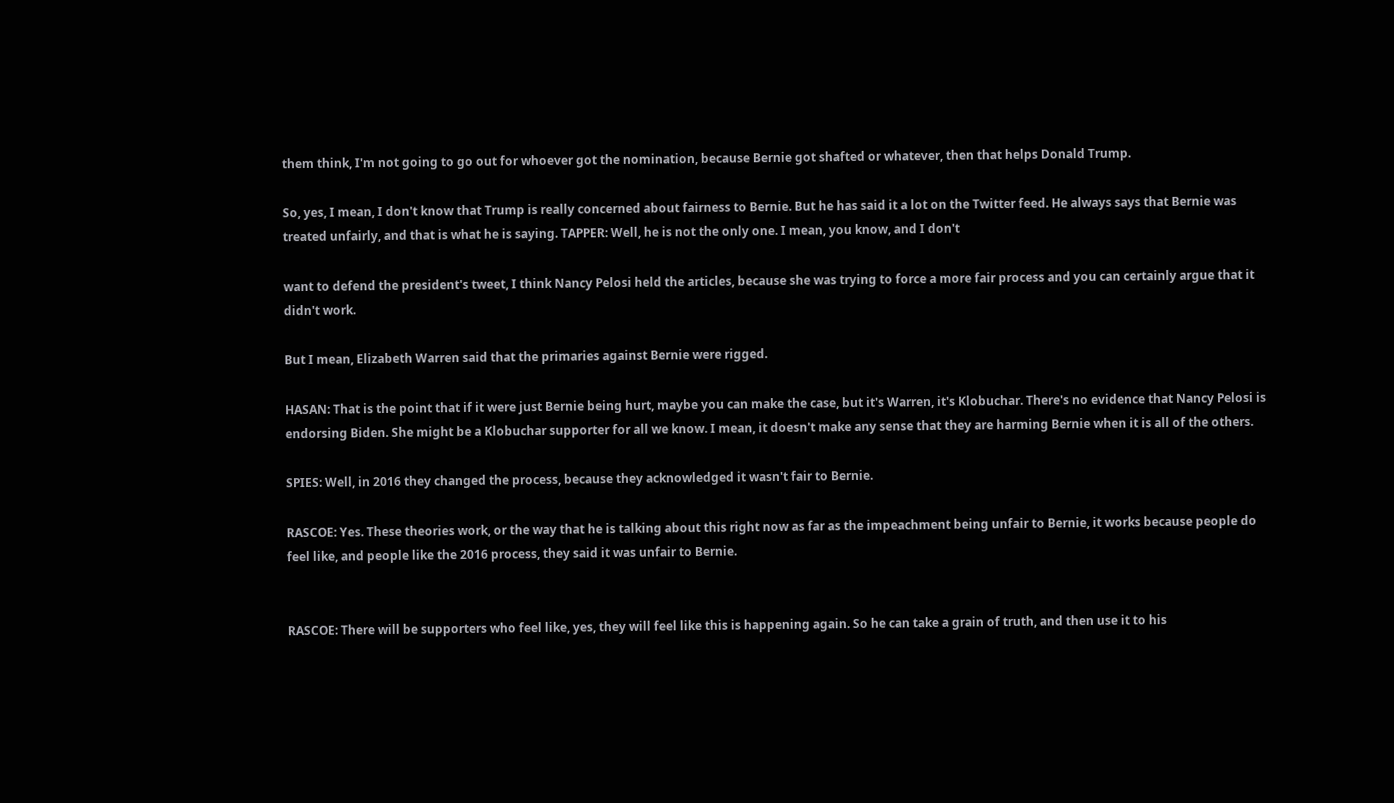them think, I'm not going to go out for whoever got the nomination, because Bernie got shafted or whatever, then that helps Donald Trump.

So, yes, I mean, I don't know that Trump is really concerned about fairness to Bernie. But he has said it a lot on the Twitter feed. He always says that Bernie was treated unfairly, and that is what he is saying. TAPPER: Well, he is not the only one. I mean, you know, and I don't

want to defend the president's tweet, I think Nancy Pelosi held the articles, because she was trying to force a more fair process and you can certainly argue that it didn't work.

But I mean, Elizabeth Warren said that the primaries against Bernie were rigged.

HASAN: That is the point that if it were just Bernie being hurt, maybe you can make the case, but it's Warren, it's Klobuchar. There's no evidence that Nancy Pelosi is endorsing Biden. She might be a Klobuchar supporter for all we know. I mean, it doesn't make any sense that they are harming Bernie when it is all of the others.

SPIES: Well, in 2016 they changed the process, because they acknowledged it wasn't fair to Bernie.

RASCOE: Yes. These theories work, or the way that he is talking about this right now as far as the impeachment being unfair to Bernie, it works because people do feel like, and people like the 2016 process, they said it was unfair to Bernie.


RASCOE: There will be supporters who feel like, yes, they will feel like this is happening again. So he can take a grain of truth, and then use it to his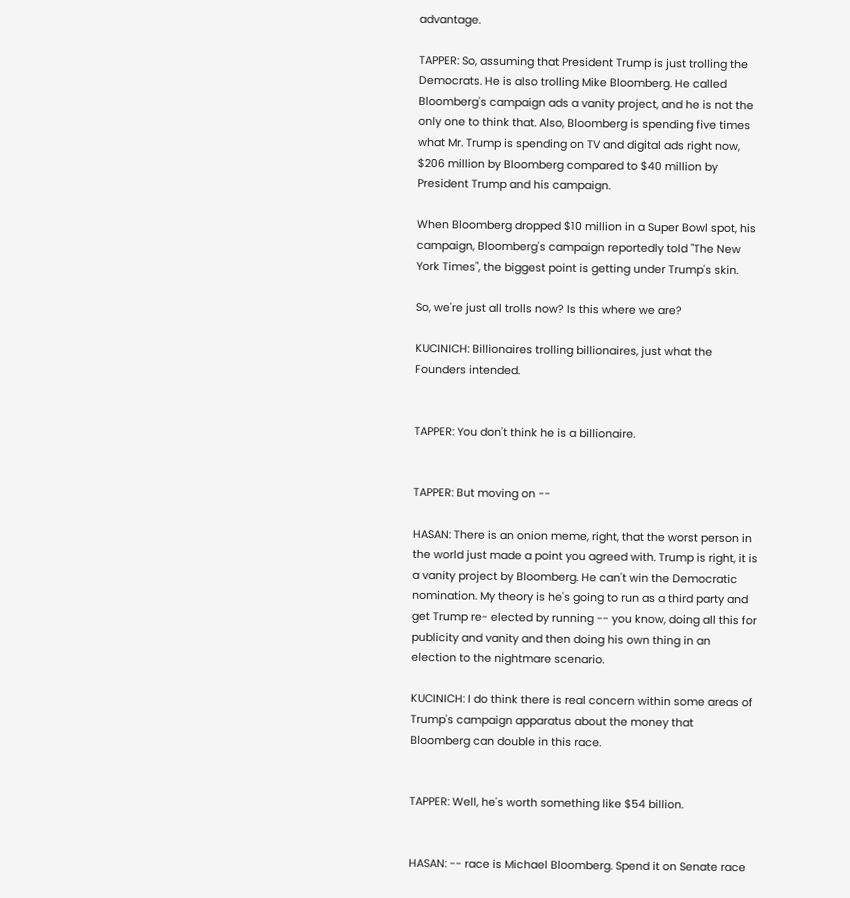advantage.

TAPPER: So, assuming that President Trump is just trolling the Democrats. He is also trolling Mike Bloomberg. He called Bloomberg's campaign ads a vanity project, and he is not the only one to think that. Also, Bloomberg is spending five times what Mr. Trump is spending on TV and digital ads right now, $206 million by Bloomberg compared to $40 million by President Trump and his campaign.

When Bloomberg dropped $10 million in a Super Bowl spot, his campaign, Bloomberg's campaign reportedly told "The New York Times", the biggest point is getting under Trump's skin.

So, we're just all trolls now? Is this where we are?

KUCINICH: Billionaires trolling billionaires, just what the Founders intended.


TAPPER: You don't think he is a billionaire.


TAPPER: But moving on --

HASAN: There is an onion meme, right, that the worst person in the world just made a point you agreed with. Trump is right, it is a vanity project by Bloomberg. He can't win the Democratic nomination. My theory is he's going to run as a third party and get Trump re- elected by running -- you know, doing all this for publicity and vanity and then doing his own thing in an election to the nightmare scenario.

KUCINICH: I do think there is real concern within some areas of Trump's campaign apparatus about the money that Bloomberg can double in this race.


TAPPER: Well, he's worth something like $54 billion.


HASAN: -- race is Michael Bloomberg. Spend it on Senate race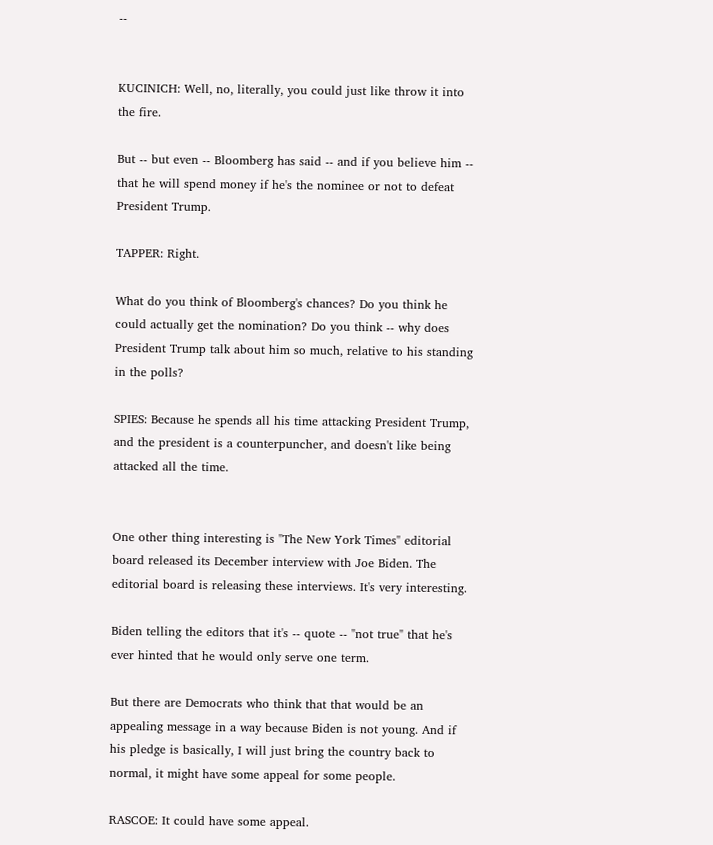--


KUCINICH: Well, no, literally, you could just like throw it into the fire.

But -- but even -- Bloomberg has said -- and if you believe him -- that he will spend money if he's the nominee or not to defeat President Trump.

TAPPER: Right.

What do you think of Bloomberg's chances? Do you think he could actually get the nomination? Do you think -- why does President Trump talk about him so much, relative to his standing in the polls?

SPIES: Because he spends all his time attacking President Trump, and the president is a counterpuncher, and doesn't like being attacked all the time.


One other thing interesting is "The New York Times" editorial board released its December interview with Joe Biden. The editorial board is releasing these interviews. It's very interesting.

Biden telling the editors that it's -- quote -- "not true" that he's ever hinted that he would only serve one term.

But there are Democrats who think that that would be an appealing message in a way because Biden is not young. And if his pledge is basically, I will just bring the country back to normal, it might have some appeal for some people.

RASCOE: It could have some appeal.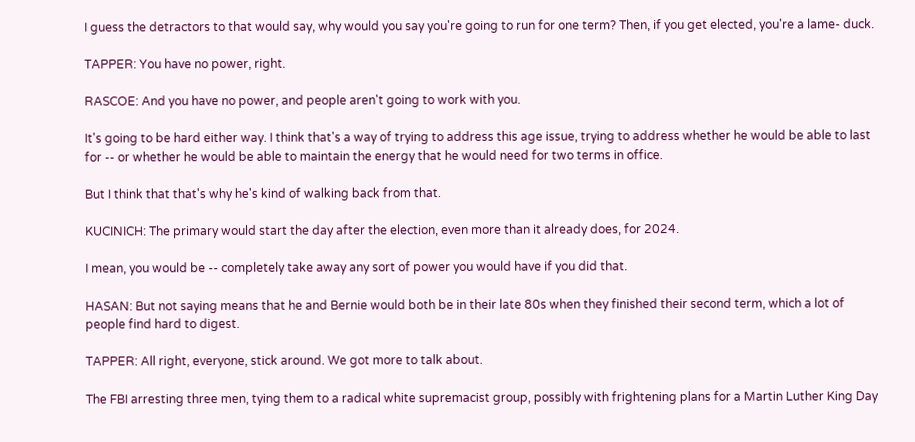I guess the detractors to that would say, why would you say you're going to run for one term? Then, if you get elected, you're a lame- duck.

TAPPER: You have no power, right.

RASCOE: And you have no power, and people aren't going to work with you.

It's going to be hard either way. I think that's a way of trying to address this age issue, trying to address whether he would be able to last for -- or whether he would be able to maintain the energy that he would need for two terms in office.

But I think that that's why he's kind of walking back from that.

KUCINICH: The primary would start the day after the election, even more than it already does, for 2024.

I mean, you would be -- completely take away any sort of power you would have if you did that.

HASAN: But not saying means that he and Bernie would both be in their late 80s when they finished their second term, which a lot of people find hard to digest.

TAPPER: All right, everyone, stick around. We got more to talk about.

The FBI arresting three men, tying them to a radical white supremacist group, possibly with frightening plans for a Martin Luther King Day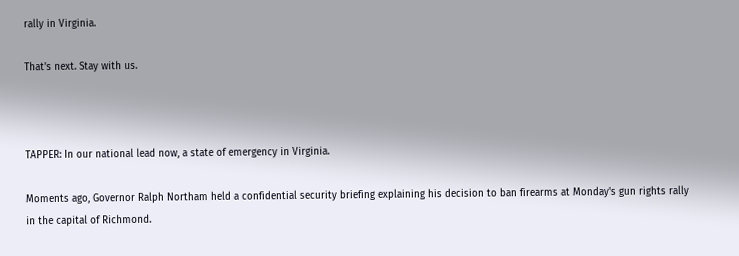rally in Virginia.

That's next. Stay with us.



TAPPER: In our national lead now, a state of emergency in Virginia.

Moments ago, Governor Ralph Northam held a confidential security briefing explaining his decision to ban firearms at Monday's gun rights rally in the capital of Richmond.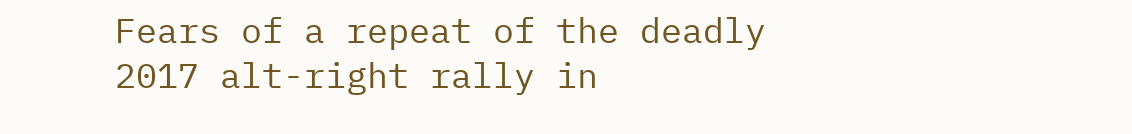Fears of a repeat of the deadly 2017 alt-right rally in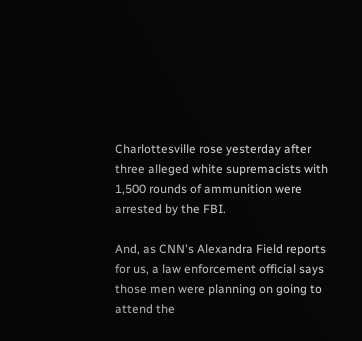Charlottesville rose yesterday after three alleged white supremacists with 1,500 rounds of ammunition were arrested by the FBI.

And, as CNN's Alexandra Field reports for us, a law enforcement official says those men were planning on going to attend the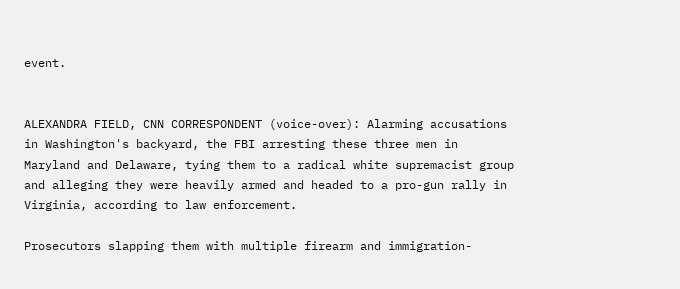event.


ALEXANDRA FIELD, CNN CORRESPONDENT (voice-over): Alarming accusations in Washington's backyard, the FBI arresting these three men in Maryland and Delaware, tying them to a radical white supremacist group and alleging they were heavily armed and headed to a pro-gun rally in Virginia, according to law enforcement.

Prosecutors slapping them with multiple firearm and immigration-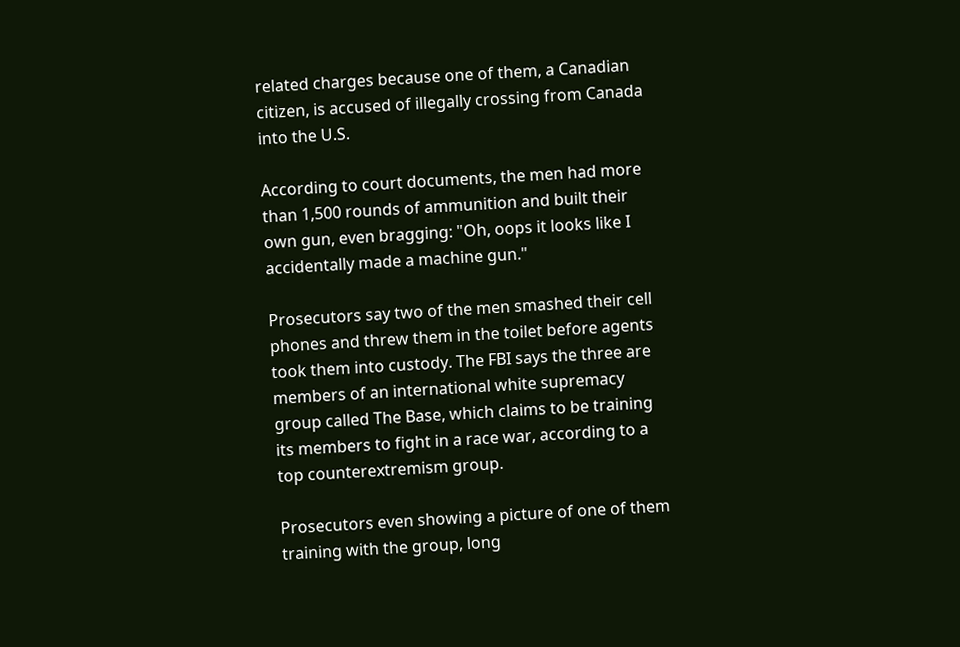related charges because one of them, a Canadian citizen, is accused of illegally crossing from Canada into the U.S.

According to court documents, the men had more than 1,500 rounds of ammunition and built their own gun, even bragging: "Oh, oops it looks like I accidentally made a machine gun."

Prosecutors say two of the men smashed their cell phones and threw them in the toilet before agents took them into custody. The FBI says the three are members of an international white supremacy group called The Base, which claims to be training its members to fight in a race war, according to a top counterextremism group.

Prosecutors even showing a picture of one of them training with the group, long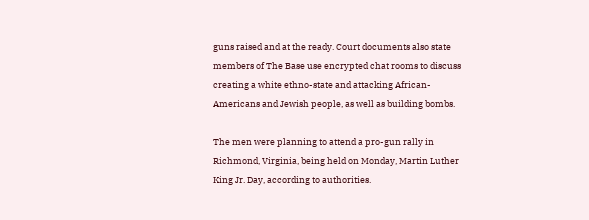guns raised and at the ready. Court documents also state members of The Base use encrypted chat rooms to discuss creating a white ethno-state and attacking African-Americans and Jewish people, as well as building bombs.

The men were planning to attend a pro-gun rally in Richmond, Virginia, being held on Monday, Martin Luther King Jr. Day, according to authorities.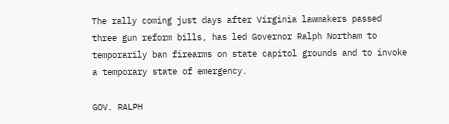The rally coming just days after Virginia lawmakers passed three gun reform bills, has led Governor Ralph Northam to temporarily ban firearms on state capitol grounds and to invoke a temporary state of emergency.

GOV. RALPH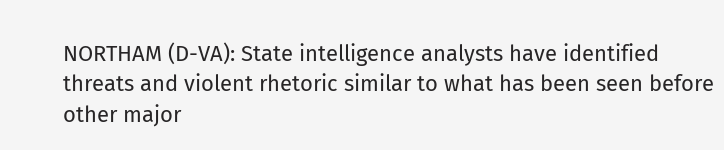NORTHAM (D-VA): State intelligence analysts have identified threats and violent rhetoric similar to what has been seen before other major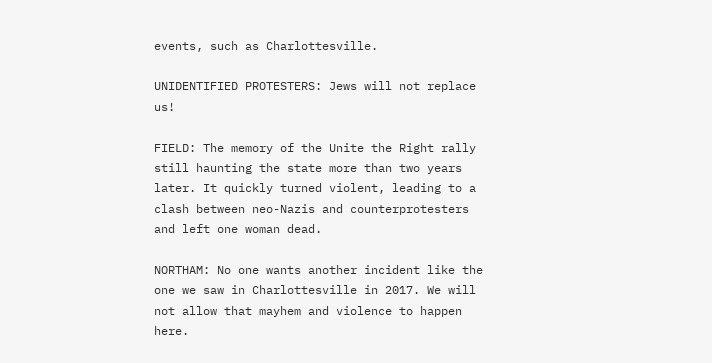events, such as Charlottesville.

UNIDENTIFIED PROTESTERS: Jews will not replace us!

FIELD: The memory of the Unite the Right rally still haunting the state more than two years later. It quickly turned violent, leading to a clash between neo-Nazis and counterprotesters and left one woman dead.

NORTHAM: No one wants another incident like the one we saw in Charlottesville in 2017. We will not allow that mayhem and violence to happen here.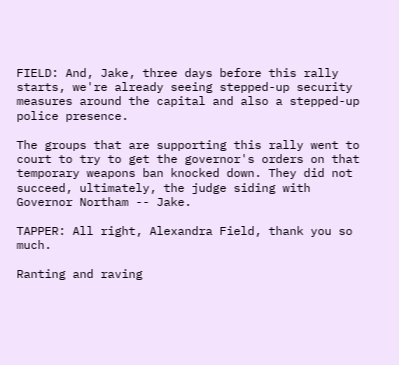FIELD: And, Jake, three days before this rally starts, we're already seeing stepped-up security measures around the capital and also a stepped-up police presence.

The groups that are supporting this rally went to court to try to get the governor's orders on that temporary weapons ban knocked down. They did not succeed, ultimately, the judge siding with Governor Northam -- Jake.

TAPPER: All right, Alexandra Field, thank you so much.

Ranting and raving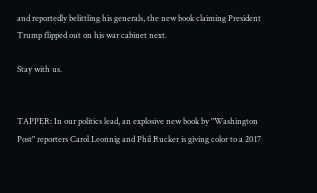and reportedly belittling his generals, the new book claiming President Trump flipped out on his war cabinet next.

Stay with us.


TAPPER: In our politics lead, an explosive new book by "Washington Post" reporters Carol Leonnig and Phil Rucker is giving color to a 2017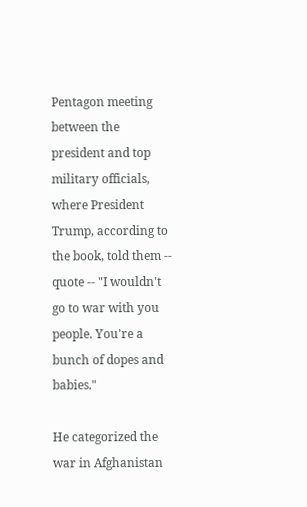Pentagon meeting between the president and top military officials, where President Trump, according to the book, told them -- quote -- "I wouldn't go to war with you people. You're a bunch of dopes and babies."

He categorized the war in Afghanistan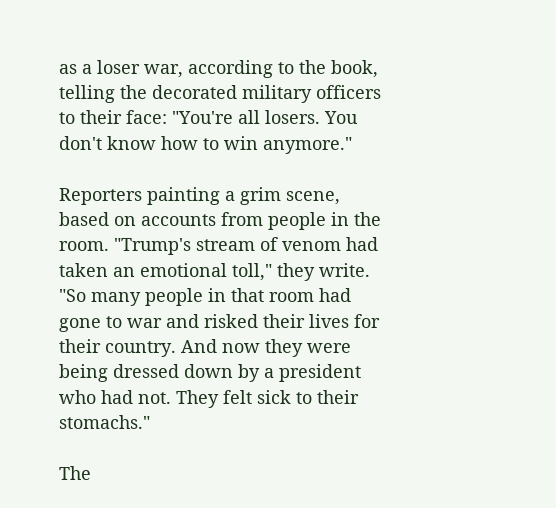as a loser war, according to the book, telling the decorated military officers to their face: "You're all losers. You don't know how to win anymore."

Reporters painting a grim scene, based on accounts from people in the room. "Trump's stream of venom had taken an emotional toll," they write. "So many people in that room had gone to war and risked their lives for their country. And now they were being dressed down by a president who had not. They felt sick to their stomachs."

The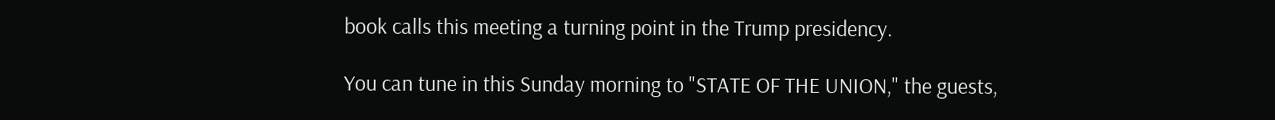book calls this meeting a turning point in the Trump presidency.

You can tune in this Sunday morning to "STATE OF THE UNION," the guests,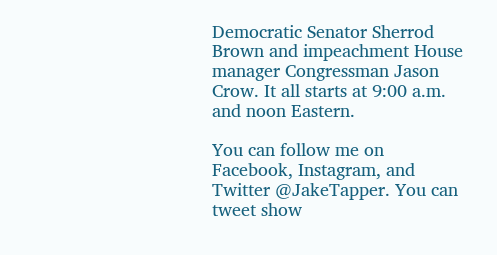Democratic Senator Sherrod Brown and impeachment House manager Congressman Jason Crow. It all starts at 9:00 a.m. and noon Eastern.

You can follow me on Facebook, Instagram, and Twitter @JakeTapper. You can tweet show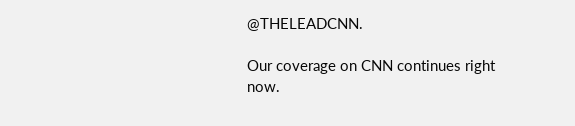@THELEADCNN.

Our coverage on CNN continues right now.